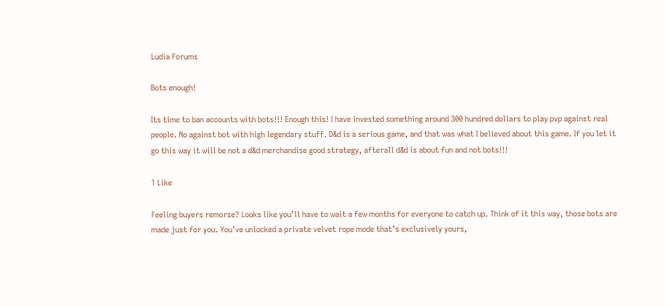Ludia Forums

Bots enough!

Its time to ban accounts with bots!!! Enough this! I have invested something around 300 hundred dollars to play pvp against real people. No against bot with high legendary stuff. D&d is a serious game, and that was what I believed about this game. If you let it go this way it will be not a d&d merchandise good strategy, afterall d&d is about fun and not bots!!!

1 Like

Feeling buyers remorse? Looks like you’ll have to wait a few months for everyone to catch up. Think of it this way, those bots are made just for you. You’ve unlocked a private velvet rope mode that’s exclusively yours,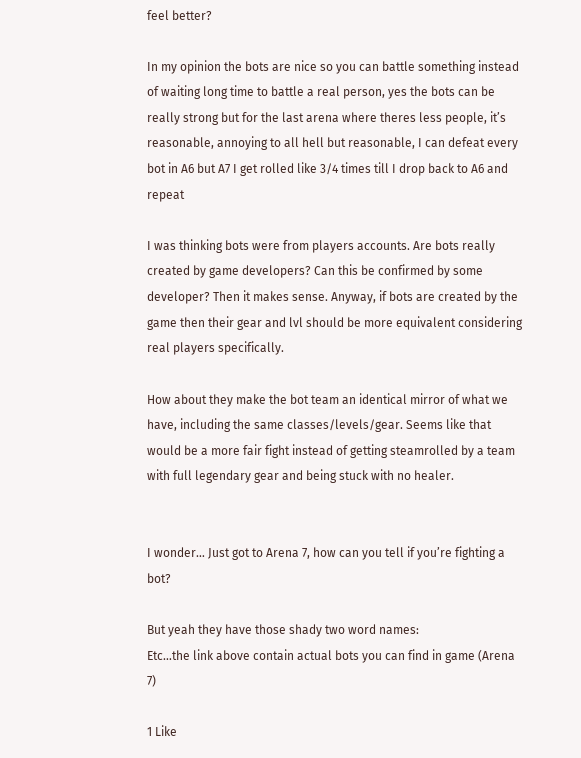feel better?

In my opinion the bots are nice so you can battle something instead of waiting long time to battle a real person, yes the bots can be really strong but for the last arena where theres less people, it’s reasonable, annoying to all hell but reasonable, I can defeat every bot in A6 but A7 I get rolled like 3/4 times till I drop back to A6 and repeat

I was thinking bots were from players accounts. Are bots really created by game developers? Can this be confirmed by some developer? Then it makes sense. Anyway, if bots are created by the game then their gear and lvl should be more equivalent considering real players specifically.

How about they make the bot team an identical mirror of what we have, including the same classes/levels/gear. Seems like that would be a more fair fight instead of getting steamrolled by a team with full legendary gear and being stuck with no healer.


I wonder… Just got to Arena 7, how can you tell if you’re fighting a bot?

But yeah they have those shady two word names:
Etc…the link above contain actual bots you can find in game (Arena 7)

1 Like